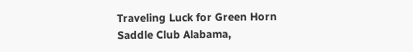Traveling Luck for Green Horn Saddle Club Alabama,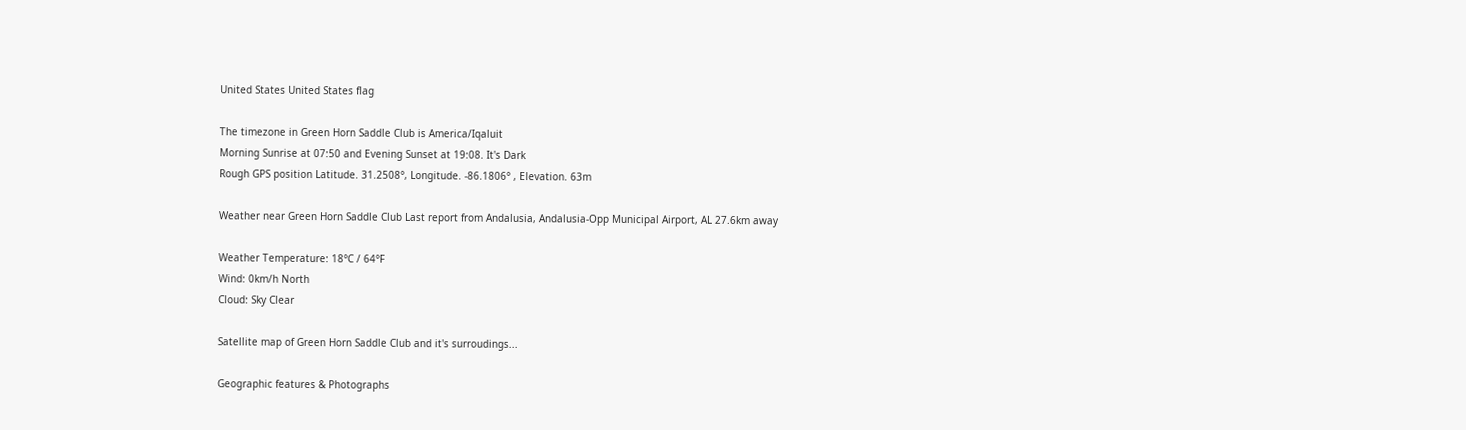United States United States flag

The timezone in Green Horn Saddle Club is America/Iqaluit
Morning Sunrise at 07:50 and Evening Sunset at 19:08. It's Dark
Rough GPS position Latitude. 31.2508°, Longitude. -86.1806° , Elevation. 63m

Weather near Green Horn Saddle Club Last report from Andalusia, Andalusia-Opp Municipal Airport, AL 27.6km away

Weather Temperature: 18°C / 64°F
Wind: 0km/h North
Cloud: Sky Clear

Satellite map of Green Horn Saddle Club and it's surroudings...

Geographic features & Photographs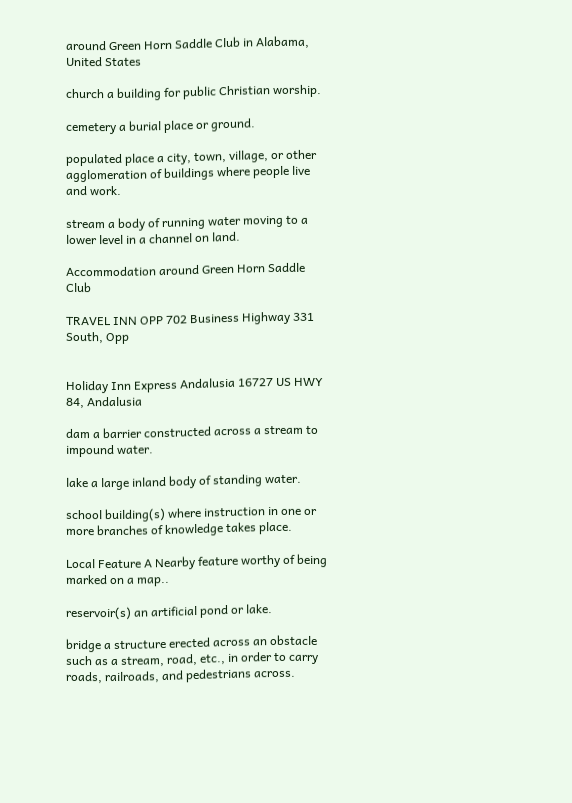around Green Horn Saddle Club in Alabama, United States

church a building for public Christian worship.

cemetery a burial place or ground.

populated place a city, town, village, or other agglomeration of buildings where people live and work.

stream a body of running water moving to a lower level in a channel on land.

Accommodation around Green Horn Saddle Club

TRAVEL INN OPP 702 Business Highway 331 South, Opp


Holiday Inn Express Andalusia 16727 US HWY 84, Andalusia

dam a barrier constructed across a stream to impound water.

lake a large inland body of standing water.

school building(s) where instruction in one or more branches of knowledge takes place.

Local Feature A Nearby feature worthy of being marked on a map..

reservoir(s) an artificial pond or lake.

bridge a structure erected across an obstacle such as a stream, road, etc., in order to carry roads, railroads, and pedestrians across.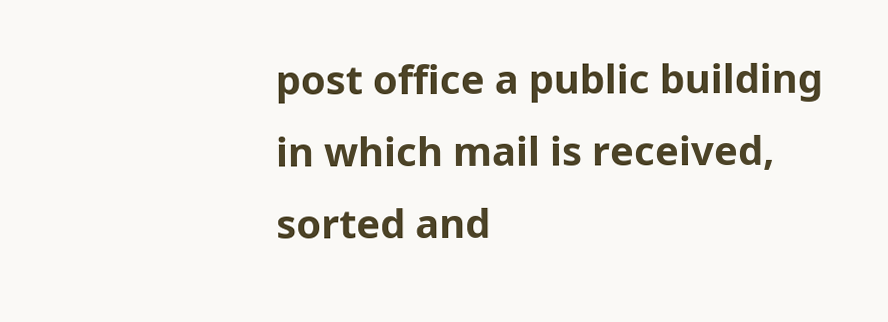post office a public building in which mail is received, sorted and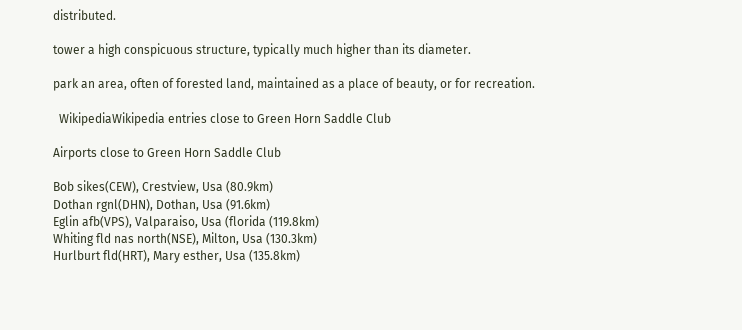distributed.

tower a high conspicuous structure, typically much higher than its diameter.

park an area, often of forested land, maintained as a place of beauty, or for recreation.

  WikipediaWikipedia entries close to Green Horn Saddle Club

Airports close to Green Horn Saddle Club

Bob sikes(CEW), Crestview, Usa (80.9km)
Dothan rgnl(DHN), Dothan, Usa (91.6km)
Eglin afb(VPS), Valparaiso, Usa (florida (119.8km)
Whiting fld nas north(NSE), Milton, Usa (130.3km)
Hurlburt fld(HRT), Mary esther, Usa (135.8km)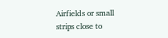Airfields or small strips close to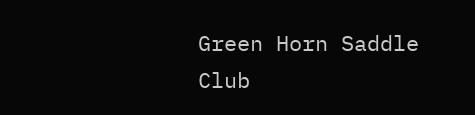Green Horn Saddle Club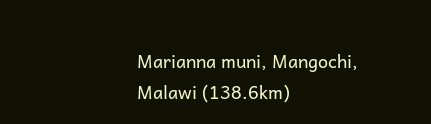Marianna muni, Mangochi, Malawi (138.6km)